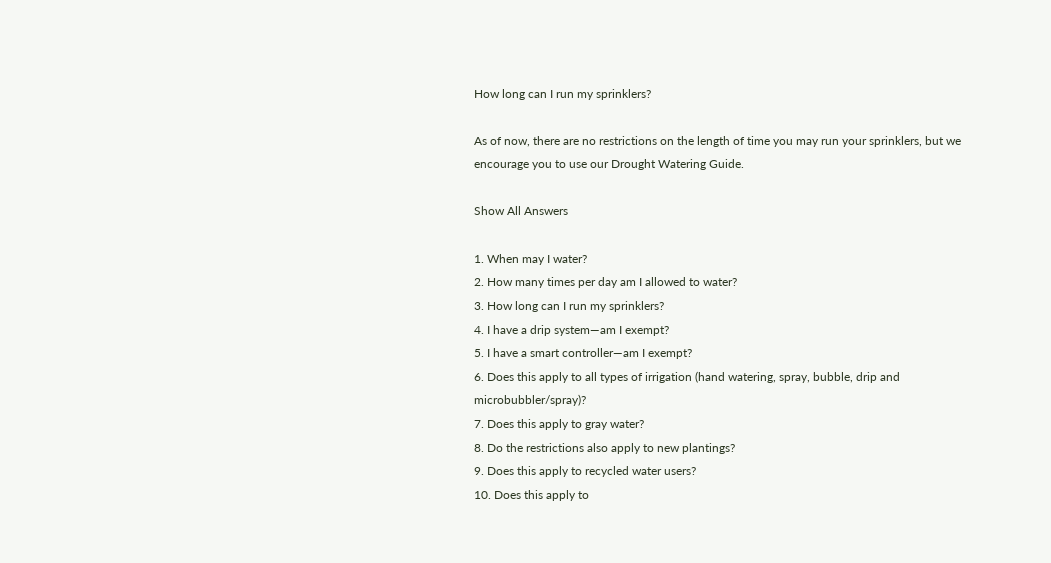How long can I run my sprinklers?

As of now, there are no restrictions on the length of time you may run your sprinklers, but we encourage you to use our Drought Watering Guide.

Show All Answers

1. When may I water?
2. How many times per day am I allowed to water?
3. How long can I run my sprinklers?
4. I have a drip system—am I exempt?
5. I have a smart controller—am I exempt?
6. Does this apply to all types of irrigation (hand watering, spray, bubble, drip and microbubbler/spray)?
7. Does this apply to gray water?
8. Do the restrictions also apply to new plantings?
9. Does this apply to recycled water users?
10. Does this apply to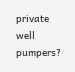private well pumpers?